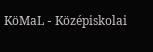KöMaL - Középiskolai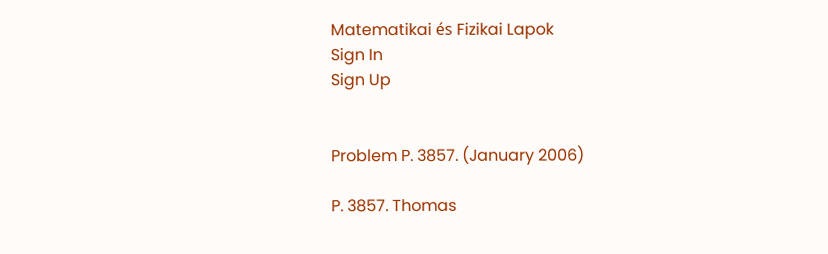Matematikai és Fizikai Lapok
Sign In
Sign Up


Problem P. 3857. (January 2006)

P. 3857. Thomas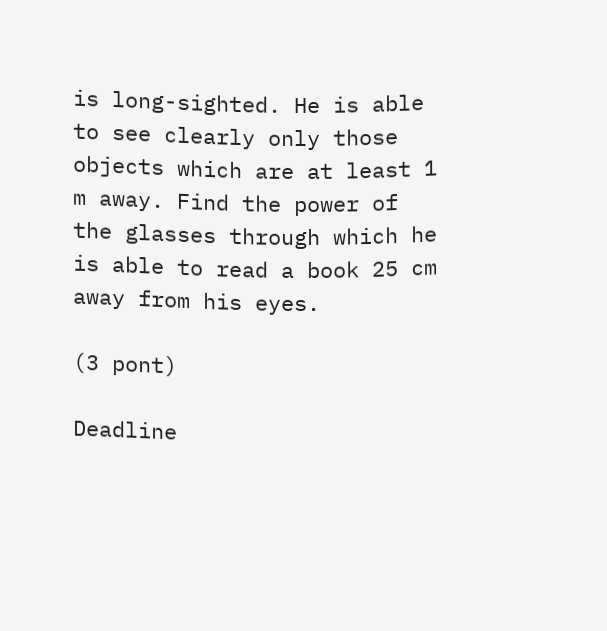is long-sighted. He is able to see clearly only those objects which are at least 1 m away. Find the power of the glasses through which he is able to read a book 25 cm away from his eyes.

(3 pont)

Deadline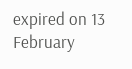expired on 13 February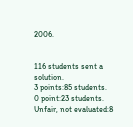2006.


116 students sent a solution.
3 points:85 students.
0 point:23 students.
Unfair, not evaluated:8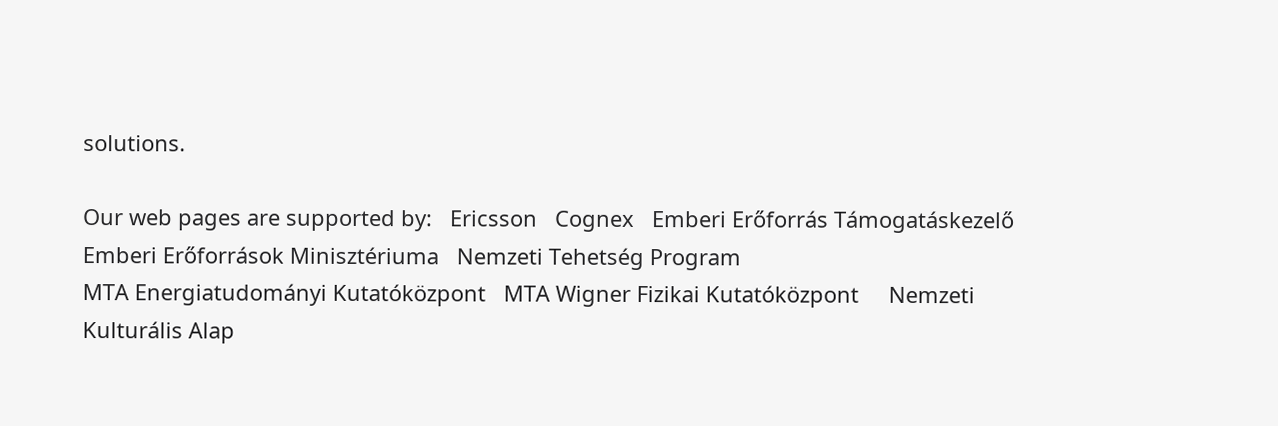solutions.

Our web pages are supported by:   Ericsson   Cognex   Emberi Erőforrás Támogatáskezelő   Emberi Erőforrások Minisztériuma   Nemzeti Tehetség Program
MTA Energiatudományi Kutatóközpont   MTA Wigner Fizikai Kutatóközpont     Nemzeti
Kulturális Alap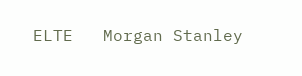ELTE   Morgan Stanley